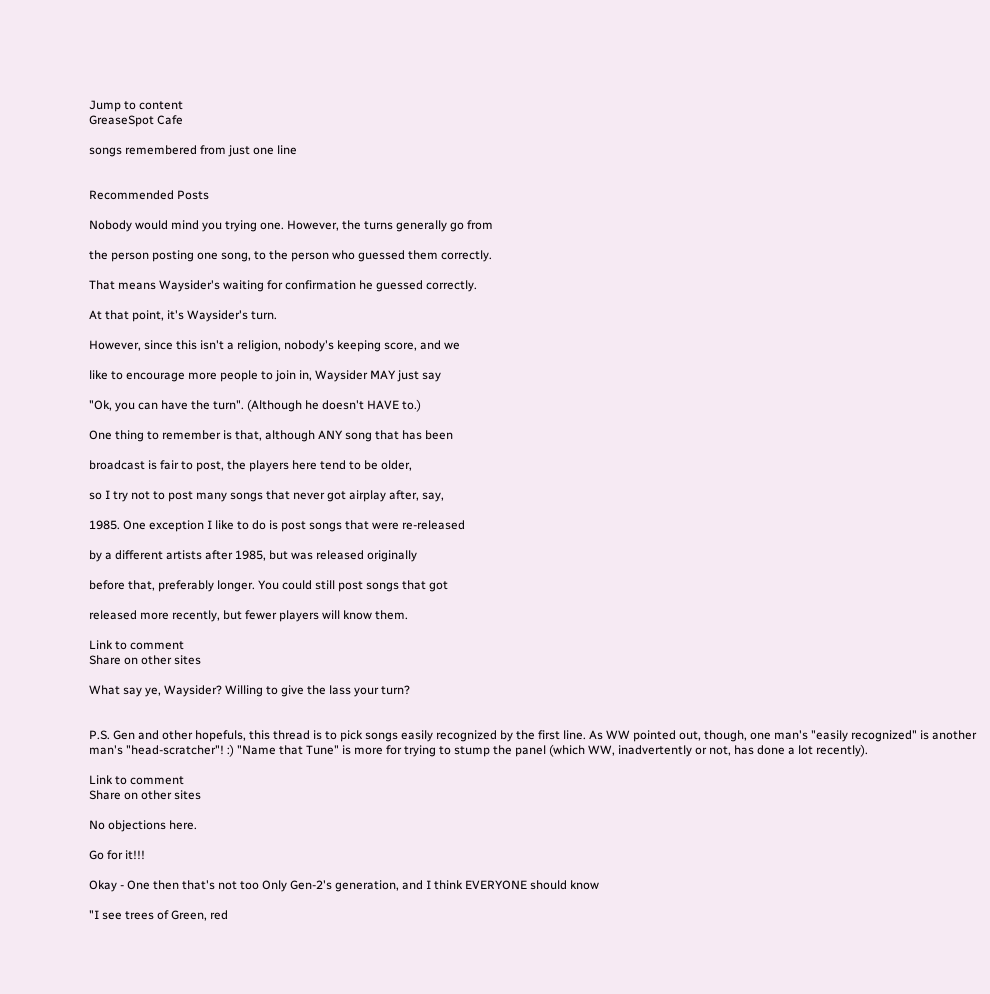Jump to content
GreaseSpot Cafe

songs remembered from just one line


Recommended Posts

Nobody would mind you trying one. However, the turns generally go from

the person posting one song, to the person who guessed them correctly.

That means Waysider's waiting for confirmation he guessed correctly.

At that point, it's Waysider's turn.

However, since this isn't a religion, nobody's keeping score, and we

like to encourage more people to join in, Waysider MAY just say

"Ok, you can have the turn". (Although he doesn't HAVE to.)

One thing to remember is that, although ANY song that has been

broadcast is fair to post, the players here tend to be older,

so I try not to post many songs that never got airplay after, say,

1985. One exception I like to do is post songs that were re-released

by a different artists after 1985, but was released originally

before that, preferably longer. You could still post songs that got

released more recently, but fewer players will know them.

Link to comment
Share on other sites

What say ye, Waysider? Willing to give the lass your turn?


P.S. Gen and other hopefuls, this thread is to pick songs easily recognized by the first line. As WW pointed out, though, one man's "easily recognized" is another man's "head-scratcher"! :) "Name that Tune" is more for trying to stump the panel (which WW, inadvertently or not, has done a lot recently).

Link to comment
Share on other sites

No objections here.

Go for it!!!

Okay - One then that's not too Only Gen-2's generation, and I think EVERYONE should know

"I see trees of Green, red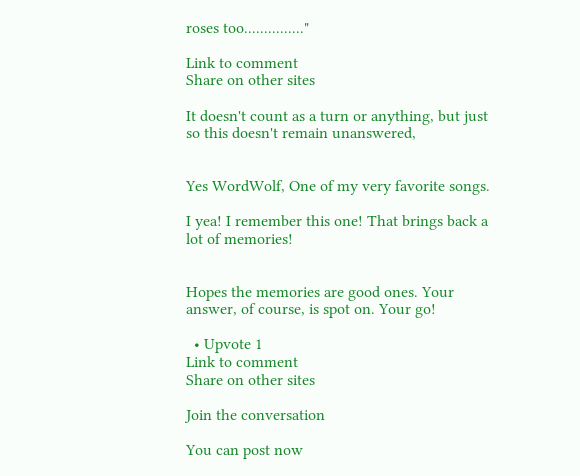roses too..............."

Link to comment
Share on other sites

It doesn't count as a turn or anything, but just so this doesn't remain unanswered,


Yes WordWolf, One of my very favorite songs.

I yea! I remember this one! That brings back a lot of memories!


Hopes the memories are good ones. Your answer, of course, is spot on. Your go!

  • Upvote 1
Link to comment
Share on other sites

Join the conversation

You can post now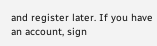and register later. If you have an account, sign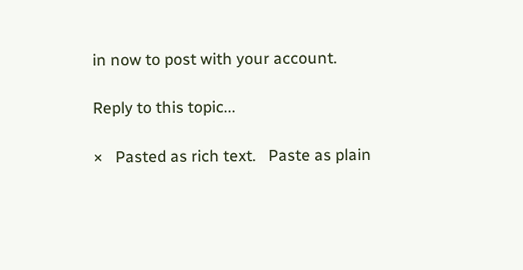in now to post with your account.

Reply to this topic...

×   Pasted as rich text.   Paste as plain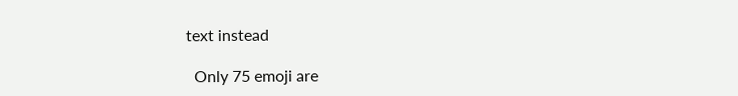text instead

  Only 75 emoji are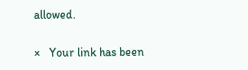allowed.

×   Your link has been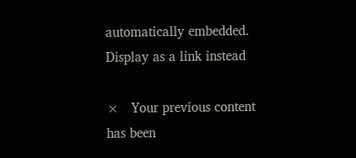automatically embedded.   Display as a link instead

×   Your previous content has been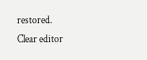restored.   Clear editor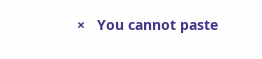×   You cannot paste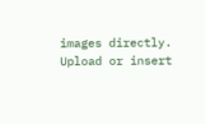images directly. Upload or insert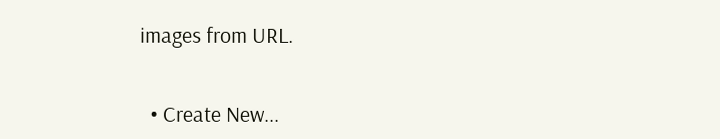images from URL.


  • Create New...